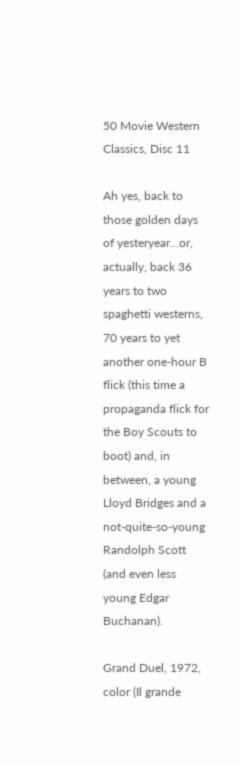50 Movie Western Classics, Disc 11

Ah yes, back to those golden days of yesteryear…or, actually, back 36 years to two spaghetti westerns, 70 years to yet another one-hour B flick (this time a propaganda flick for the Boy Scouts to boot) and, in between, a young Lloyd Bridges and a not-quite-so-young Randolph Scott (and even less young Edgar Buchanan).

Grand Duel, 1972, color (Il grande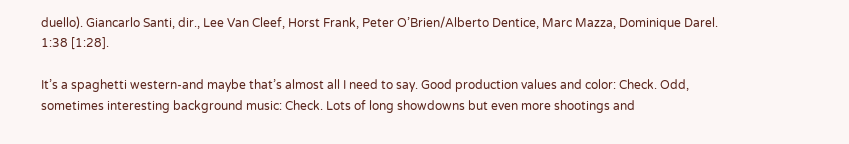duello). Giancarlo Santi, dir., Lee Van Cleef, Horst Frank, Peter O’Brien/Alberto Dentice, Marc Mazza, Dominique Darel. 1:38 [1:28].

It’s a spaghetti western-and maybe that’s almost all I need to say. Good production values and color: Check. Odd, sometimes interesting background music: Check. Lots of long showdowns but even more shootings and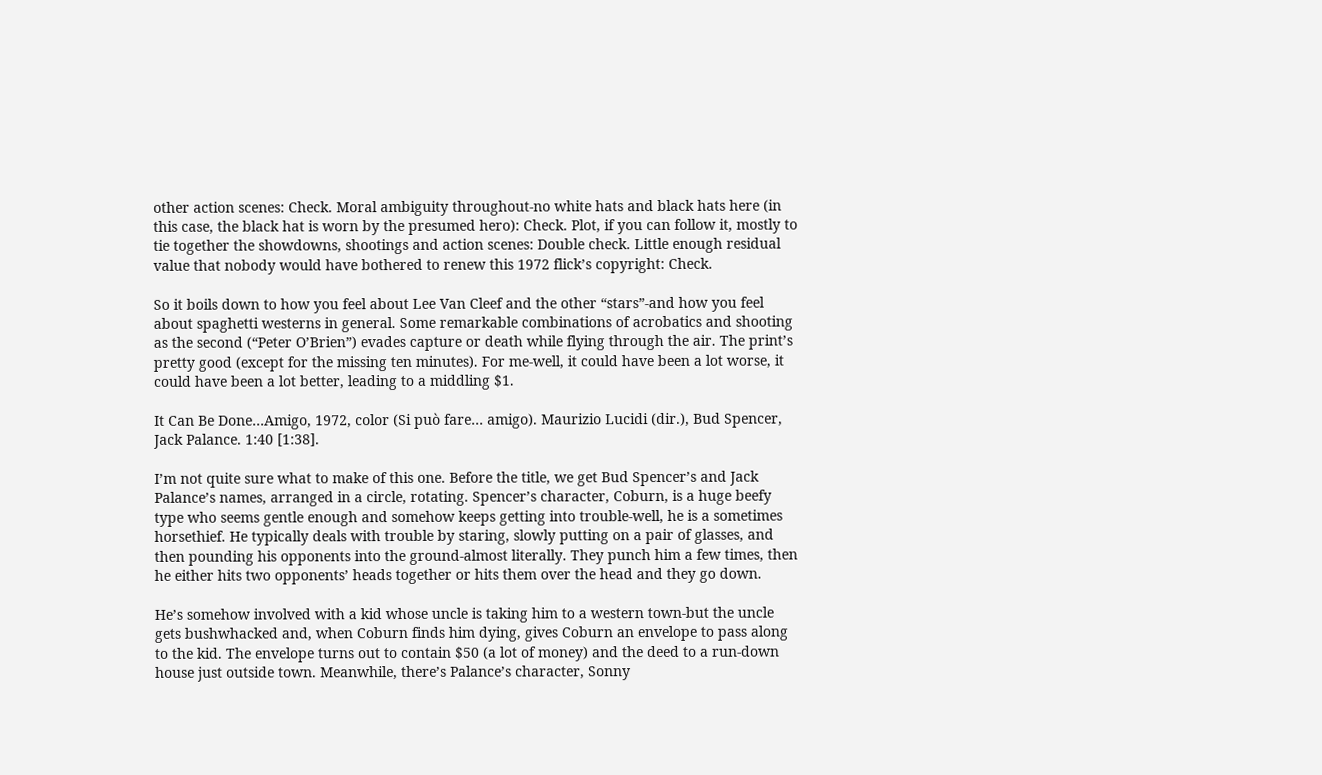other action scenes: Check. Moral ambiguity throughout-no white hats and black hats here (in this case, the black hat is worn by the presumed hero): Check. Plot, if you can follow it, mostly to tie together the showdowns, shootings and action scenes: Double check. Little enough residual value that nobody would have bothered to renew this 1972 flick’s copyright: Check.

So it boils down to how you feel about Lee Van Cleef and the other “stars”-and how you feel about spaghetti westerns in general. Some remarkable combinations of acrobatics and shooting as the second (“Peter O’Brien”) evades capture or death while flying through the air. The print’s pretty good (except for the missing ten minutes). For me-well, it could have been a lot worse, it could have been a lot better, leading to a middling $1.

It Can Be Done…Amigo, 1972, color (Si può fare… amigo). Maurizio Lucidi (dir.), Bud Spencer, Jack Palance. 1:40 [1:38].

I’m not quite sure what to make of this one. Before the title, we get Bud Spencer’s and Jack Palance’s names, arranged in a circle, rotating. Spencer’s character, Coburn, is a huge beefy type who seems gentle enough and somehow keeps getting into trouble-well, he is a sometimes horsethief. He typically deals with trouble by staring, slowly putting on a pair of glasses, and then pounding his opponents into the ground-almost literally. They punch him a few times, then he either hits two opponents’ heads together or hits them over the head and they go down.

He’s somehow involved with a kid whose uncle is taking him to a western town-but the uncle gets bushwhacked and, when Coburn finds him dying, gives Coburn an envelope to pass along to the kid. The envelope turns out to contain $50 (a lot of money) and the deed to a run-down house just outside town. Meanwhile, there’s Palance’s character, Sonny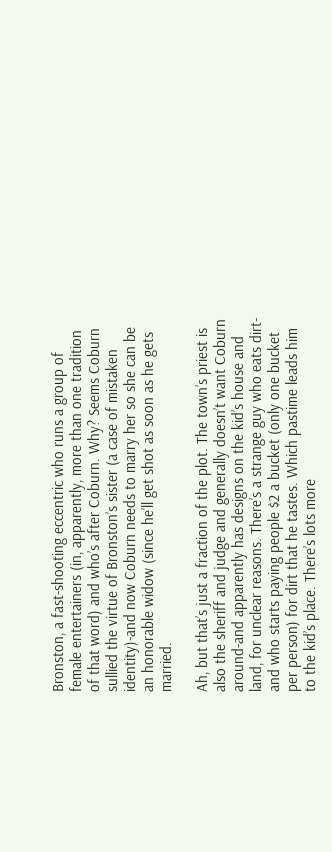Bronston, a fast-shooting eccentric who runs a group of female entertainers (in, apparently, more than one tradition of that word) and who’s after Coburn. Why? Seems Coburn sullied the virtue of Bronston’s sister (a case of mistaken identity)-and now Coburn needs to marry her so she can be an honorable widow (since he’ll get shot as soon as he gets married.

Ah, but that’s just a fraction of the plot. The town’s priest is also the sheriff and judge and generally doesn’t want Coburn around-and apparently has designs on the kid’s house and land, for unclear reasons. There’s a strange guy who eats dirt-and who starts paying people $2 a bucket (only one bucket per person) for dirt that he tastes. Which pastime leads him to the kid’s place. There’s lots more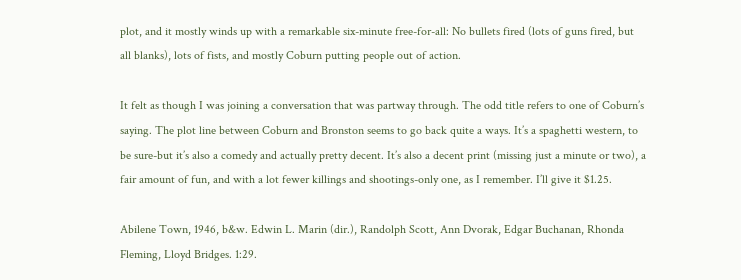plot, and it mostly winds up with a remarkable six-minute free-for-all: No bullets fired (lots of guns fired, but all blanks), lots of fists, and mostly Coburn putting people out of action.

It felt as though I was joining a conversation that was partway through. The odd title refers to one of Coburn’s saying. The plot line between Coburn and Bronston seems to go back quite a ways. It’s a spaghetti western, to be sure-but it’s also a comedy and actually pretty decent. It’s also a decent print (missing just a minute or two), a fair amount of fun, and with a lot fewer killings and shootings-only one, as I remember. I’ll give it $1.25.

Abilene Town, 1946, b&w. Edwin L. Marin (dir.), Randolph Scott, Ann Dvorak, Edgar Buchanan, Rhonda Fleming, Lloyd Bridges. 1:29.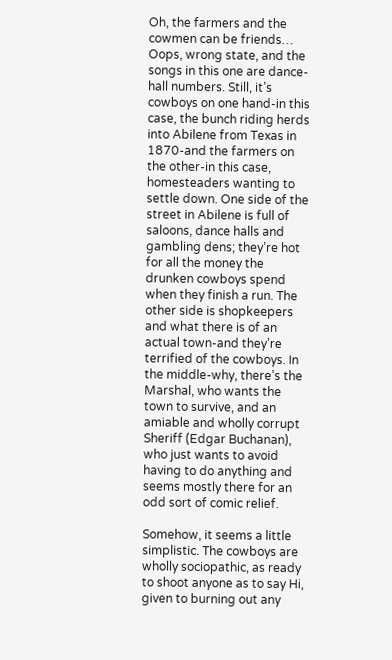Oh, the farmers and the cowmen can be friends… Oops, wrong state, and the songs in this one are dance-hall numbers. Still, it’s cowboys on one hand-in this case, the bunch riding herds into Abilene from Texas in 1870-and the farmers on the other-in this case, homesteaders wanting to settle down. One side of the street in Abilene is full of saloons, dance halls and gambling dens; they’re hot for all the money the drunken cowboys spend when they finish a run. The other side is shopkeepers and what there is of an actual town-and they’re terrified of the cowboys. In the middle-why, there’s the Marshal, who wants the town to survive, and an amiable and wholly corrupt Sheriff (Edgar Buchanan), who just wants to avoid having to do anything and seems mostly there for an odd sort of comic relief.

Somehow, it seems a little simplistic. The cowboys are wholly sociopathic, as ready to shoot anyone as to say Hi, given to burning out any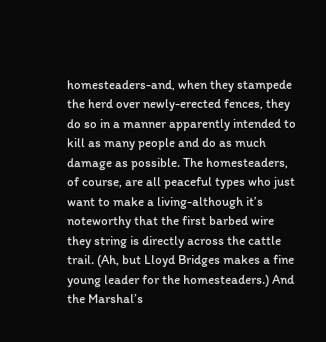homesteaders-and, when they stampede the herd over newly-erected fences, they do so in a manner apparently intended to kill as many people and do as much damage as possible. The homesteaders, of course, are all peaceful types who just want to make a living-although it’s noteworthy that the first barbed wire they string is directly across the cattle trail. (Ah, but Lloyd Bridges makes a fine young leader for the homesteaders.) And the Marshal’s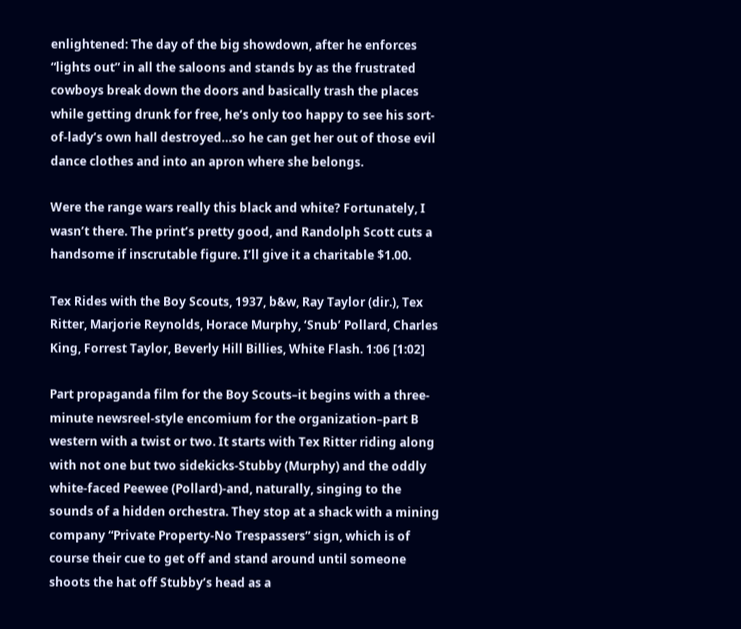enlightened: The day of the big showdown, after he enforces “lights out” in all the saloons and stands by as the frustrated cowboys break down the doors and basically trash the places while getting drunk for free, he’s only too happy to see his sort-of-lady’s own hall destroyed…so he can get her out of those evil dance clothes and into an apron where she belongs.

Were the range wars really this black and white? Fortunately, I wasn’t there. The print’s pretty good, and Randolph Scott cuts a handsome if inscrutable figure. I’ll give it a charitable $1.00.

Tex Rides with the Boy Scouts, 1937, b&w, Ray Taylor (dir.), Tex Ritter, Marjorie Reynolds, Horace Murphy, ‘Snub’ Pollard, Charles King, Forrest Taylor, Beverly Hill Billies, White Flash. 1:06 [1:02]

Part propaganda film for the Boy Scouts–it begins with a three-minute newsreel-style encomium for the organization–part B western with a twist or two. It starts with Tex Ritter riding along with not one but two sidekicks-Stubby (Murphy) and the oddly white-faced Peewee (Pollard)-and, naturally, singing to the sounds of a hidden orchestra. They stop at a shack with a mining company “Private Property-No Trespassers” sign, which is of course their cue to get off and stand around until someone shoots the hat off Stubby’s head as a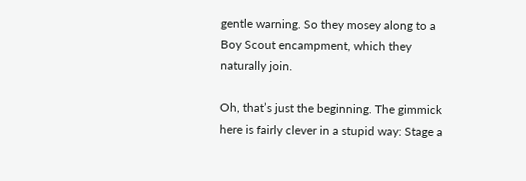gentle warning. So they mosey along to a Boy Scout encampment, which they naturally join.

Oh, that’s just the beginning. The gimmick here is fairly clever in a stupid way: Stage a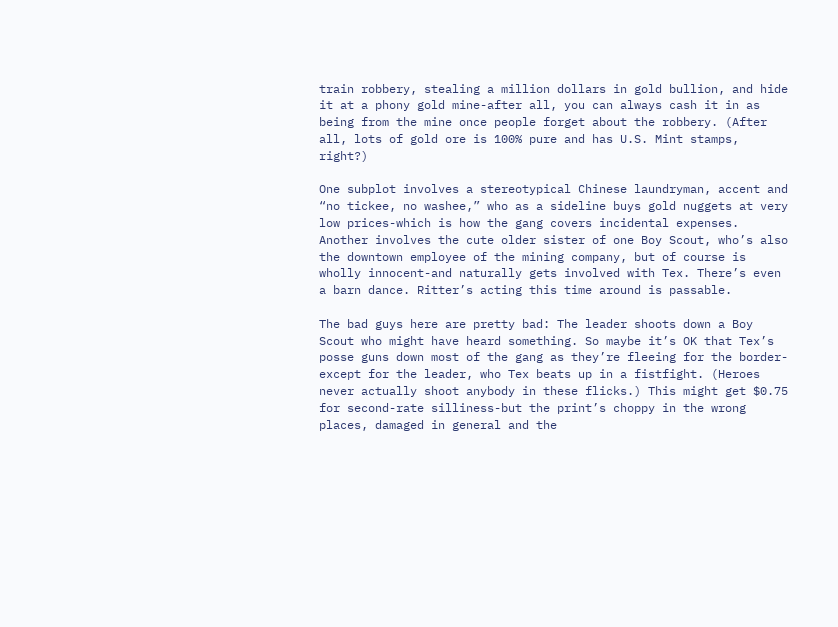train robbery, stealing a million dollars in gold bullion, and hide it at a phony gold mine-after all, you can always cash it in as being from the mine once people forget about the robbery. (After all, lots of gold ore is 100% pure and has U.S. Mint stamps, right?)

One subplot involves a stereotypical Chinese laundryman, accent and “no tickee, no washee,” who as a sideline buys gold nuggets at very low prices-which is how the gang covers incidental expenses. Another involves the cute older sister of one Boy Scout, who’s also the downtown employee of the mining company, but of course is wholly innocent-and naturally gets involved with Tex. There’s even a barn dance. Ritter’s acting this time around is passable.

The bad guys here are pretty bad: The leader shoots down a Boy Scout who might have heard something. So maybe it’s OK that Tex’s posse guns down most of the gang as they’re fleeing for the border-except for the leader, who Tex beats up in a fistfight. (Heroes never actually shoot anybody in these flicks.) This might get $0.75 for second-rate silliness-but the print’s choppy in the wrong places, damaged in general and the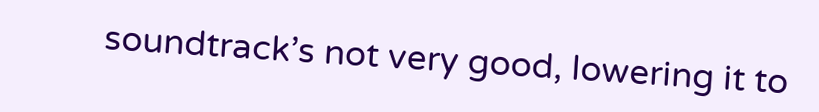soundtrack’s not very good, lowering it to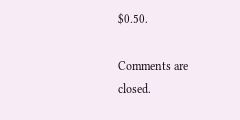$0.50.

Comments are closed.